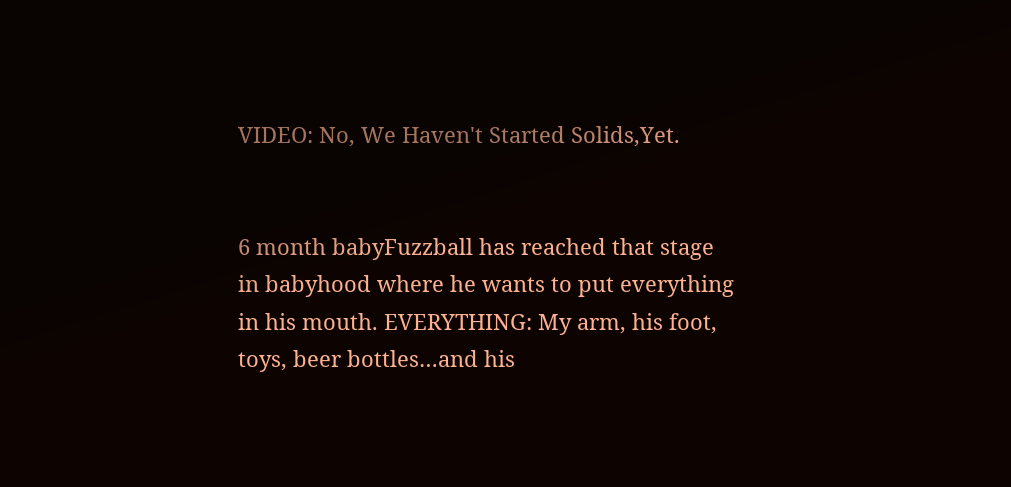VIDEO: No, We Haven't Started Solids,Yet.


6 month babyFuzzball has reached that stage in babyhood where he wants to put everything in his mouth. EVERYTHING: My arm, his foot, toys, beer bottles…and his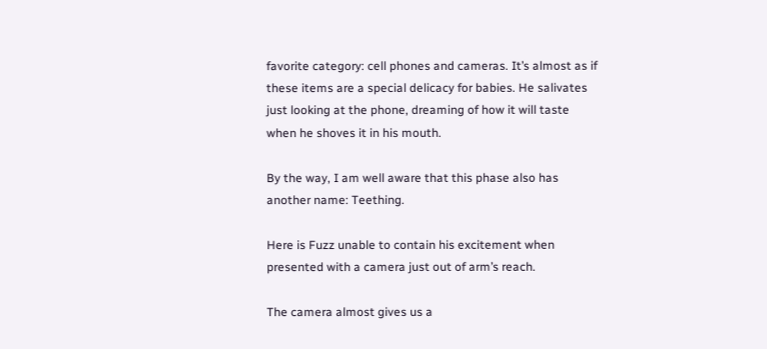favorite category: cell phones and cameras. It’s almost as if these items are a special delicacy for babies. He salivates just looking at the phone, dreaming of how it will taste when he shoves it in his mouth.

By the way, I am well aware that this phase also has another name: Teething.

Here is Fuzz unable to contain his excitement when presented with a camera just out of arm’s reach.

The camera almost gives us a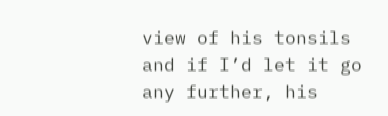view of his tonsils and if I’d let it go any further, his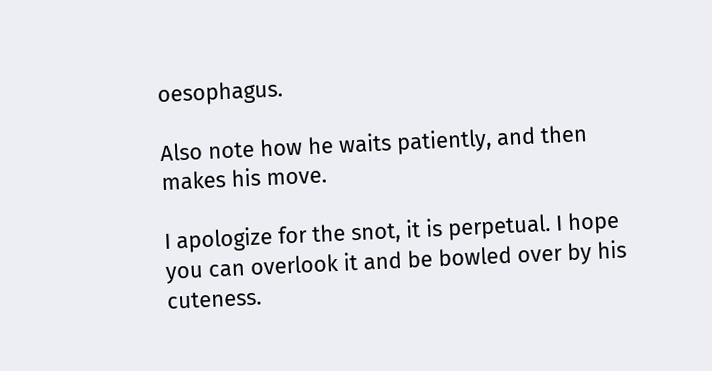oesophagus.

Also note how he waits patiently, and then makes his move.

I apologize for the snot, it is perpetual. I hope you can overlook it and be bowled over by his cuteness.